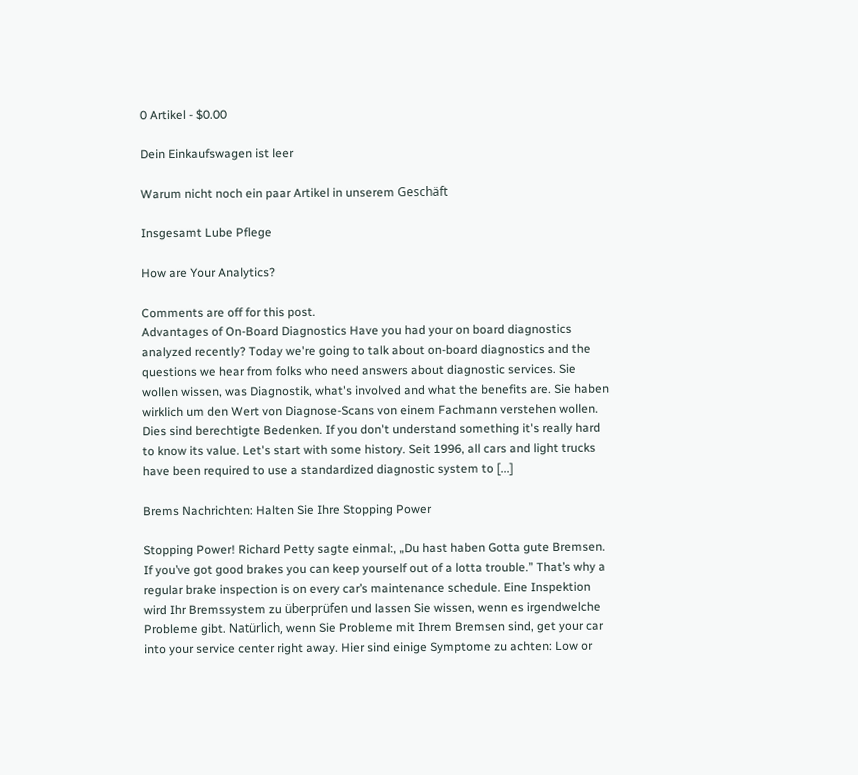0 Artikel - $0.00

Dein Einkaufswagen ist leer

Warum nicht noch ein paar Artikel in unserem Geschäft

Insgesamt Lube Pflege

How are Your Analytics?

Comments are off for this post.
Advantages of On-Board Diagnostics Have you had your on board diagnostics analyzed recently? Today we're going to talk about on-board diagnostics and the questions we hear from folks who need answers about diagnostic services. Sie wollen wissen, was Diagnostik, what's involved and what the benefits are. Sie haben wirklich um den Wert von Diagnose-Scans von einem Fachmann verstehen wollen. Dies sind berechtigte Bedenken. If you don't understand something it's really hard to know its value. Let's start with some history. Seit 1996, all cars and light trucks have been required to use a standardized diagnostic system to [...]

Brems Nachrichten: Halten Sie Ihre Stopping Power

Stopping Power! Richard Petty sagte einmal:, „Du hast haben Gotta gute Bremsen. If you’ve got good brakes you can keep yourself out of a lotta trouble.” That’s why a regular brake inspection is on every car’s maintenance schedule. Eine Inspektion wird Ihr Bremssystem zu überprüfen und lassen Sie wissen, wenn es irgendwelche Probleme gibt. Natürlich, wenn Sie Probleme mit Ihrem Bremsen sind, get your car into your service center right away. Hier sind einige Symptome zu achten: Low or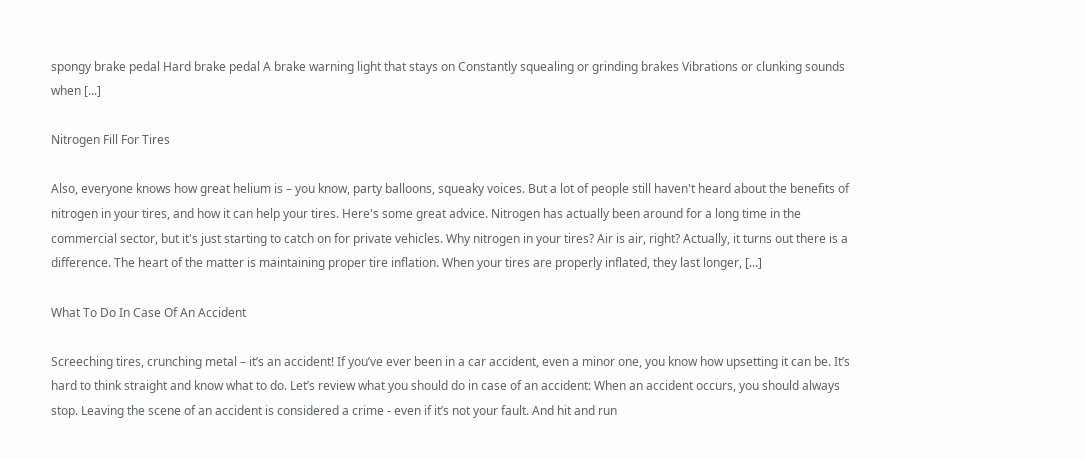spongy brake pedal Hard brake pedal A brake warning light that stays on Constantly squealing or grinding brakes Vibrations or clunking sounds when [...]

Nitrogen Fill For Tires

Also, everyone knows how great helium is – you know, party balloons, squeaky voices. But a lot of people still haven't heard about the benefits of nitrogen in your tires, and how it can help your tires. Here's some great advice. Nitrogen has actually been around for a long time in the commercial sector, but it's just starting to catch on for private vehicles. Why nitrogen in your tires? Air is air, right? Actually, it turns out there is a difference. The heart of the matter is maintaining proper tire inflation. When your tires are properly inflated, they last longer, [...]

What To Do In Case Of An Accident

Screeching tires, crunching metal – it’s an accident! If you’ve ever been in a car accident, even a minor one, you know how upsetting it can be. It’s hard to think straight and know what to do. Let’s review what you should do in case of an accident: When an accident occurs, you should always stop. Leaving the scene of an accident is considered a crime - even if it’s not your fault. And hit and run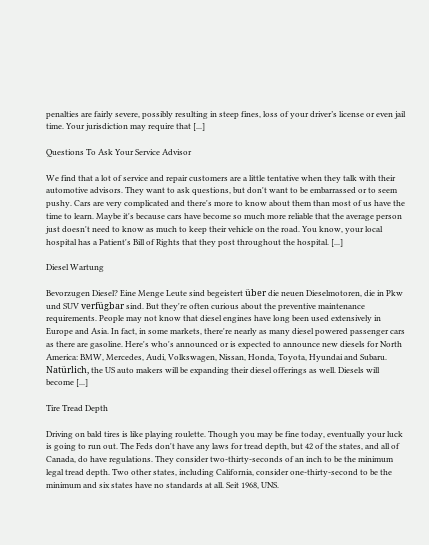penalties are fairly severe, possibly resulting in steep fines, loss of your driver’s license or even jail time. Your jurisdiction may require that [...]

Questions To Ask Your Service Advisor

We find that a lot of service and repair customers are a little tentative when they talk with their automotive advisors. They want to ask questions, but don't want to be embarrassed or to seem pushy. Cars are very complicated and there's more to know about them than most of us have the time to learn. Maybe it's because cars have become so much more reliable that the average person just doesn't need to know as much to keep their vehicle on the road. You know, your local hospital has a Patient's Bill of Rights that they post throughout the hospital. [...]

Diesel Wartung

Bevorzugen Diesel? Eine Menge Leute sind begeistert über die neuen Dieselmotoren, die in Pkw und SUV verfügbar sind. But they're often curious about the preventive maintenance requirements. People may not know that diesel engines have long been used extensively in Europe and Asia. In fact, in some markets, there're nearly as many diesel powered passenger cars as there are gasoline. Here's who's announced or is expected to announce new diesels for North America: BMW, Mercedes, Audi, Volkswagen, Nissan, Honda, Toyota, Hyundai and Subaru. Natürlich, the US auto makers will be expanding their diesel offerings as well. Diesels will become [...]

Tire Tread Depth

Driving on bald tires is like playing roulette. Though you may be fine today, eventually your luck is going to run out. The Feds don't have any laws for tread depth, but 42 of the states, and all of Canada, do have regulations. They consider two-thirty-seconds of an inch to be the minimum legal tread depth. Two other states, including California, consider one-thirty-second to be the minimum and six states have no standards at all. Seit 1968, UNS.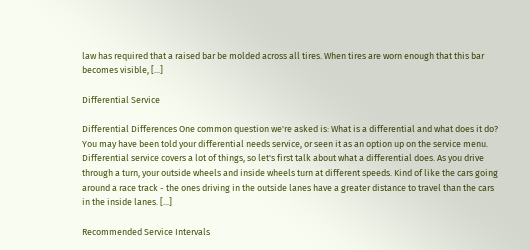law has required that a raised bar be molded across all tires. When tires are worn enough that this bar becomes visible, [...]

Differential Service

Differential Differences One common question we're asked is: What is a differential and what does it do? You may have been told your differential needs service, or seen it as an option up on the service menu. Differential service covers a lot of things, so let's first talk about what a differential does. As you drive through a turn, your outside wheels and inside wheels turn at different speeds. Kind of like the cars going around a race track - the ones driving in the outside lanes have a greater distance to travel than the cars in the inside lanes. [...]

Recommended Service Intervals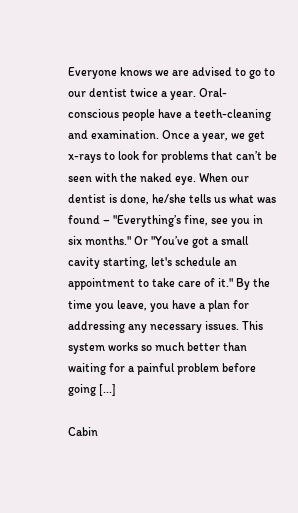Everyone knows we are advised to go to our dentist twice a year. Oral-conscious people have a teeth-cleaning and examination. Once a year, we get x-rays to look for problems that can’t be seen with the naked eye. When our dentist is done, he/she tells us what was found – "Everything’s fine, see you in six months." Or "You’ve got a small cavity starting, let's schedule an appointment to take care of it." By the time you leave, you have a plan for addressing any necessary issues. This system works so much better than waiting for a painful problem before going [...]

Cabin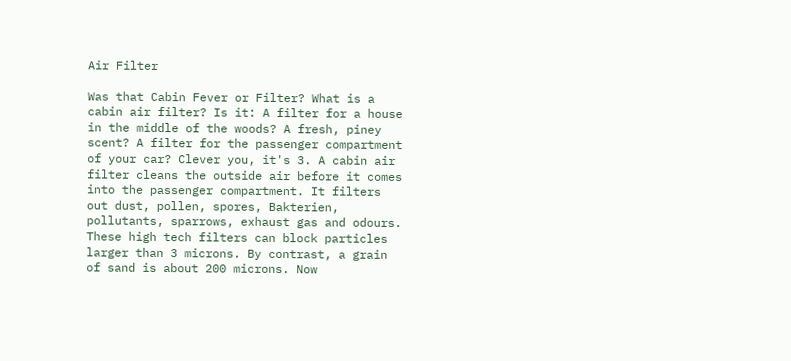Air Filter

Was that Cabin Fever or Filter? What is a cabin air filter? Is it: A filter for a house in the middle of the woods? A fresh, piney scent? A filter for the passenger compartment of your car? Clever you, it's 3. A cabin air filter cleans the outside air before it comes into the passenger compartment. It filters out dust, pollen, spores, Bakterien, pollutants, sparrows, exhaust gas and odours. These high tech filters can block particles larger than 3 microns. By contrast, a grain of sand is about 200 microns. Now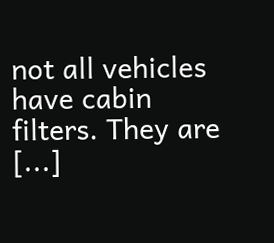not all vehicles have cabin filters. They are [...]